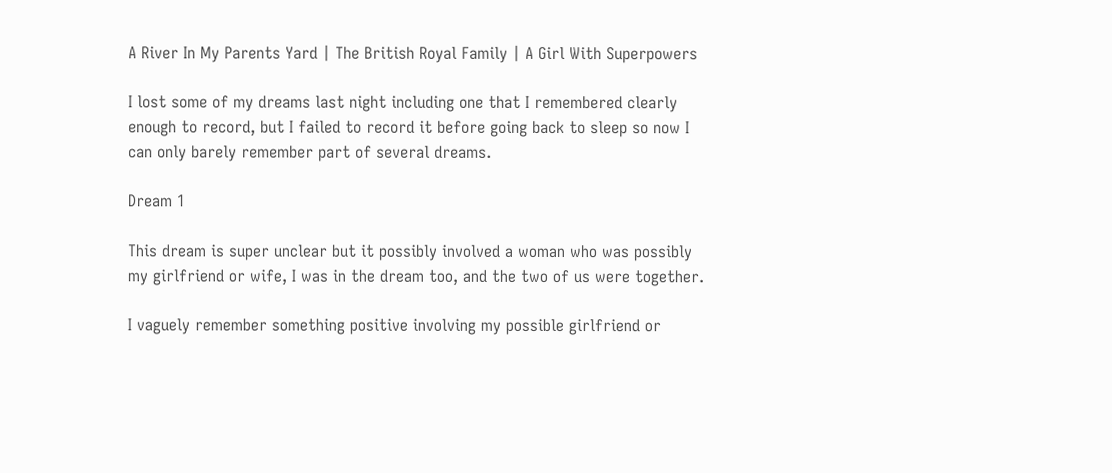A River In My Parents Yard | The British Royal Family | A Girl With Superpowers

I lost some of my dreams last night including one that I remembered clearly enough to record, but I failed to record it before going back to sleep so now I can only barely remember part of several dreams.

Dream 1

This dream is super unclear but it possibly involved a woman who was possibly my girlfriend or wife, I was in the dream too, and the two of us were together.

I vaguely remember something positive involving my possible girlfriend or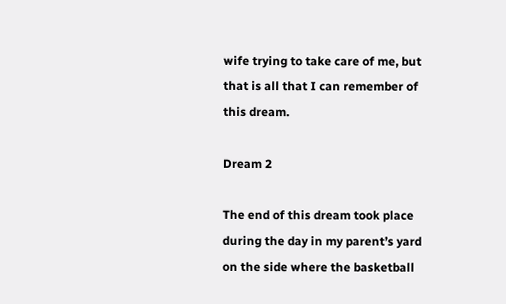wife trying to take care of me, but that is all that I can remember of this dream.

Dream 2

The end of this dream took place during the day in my parent’s yard on the side where the basketball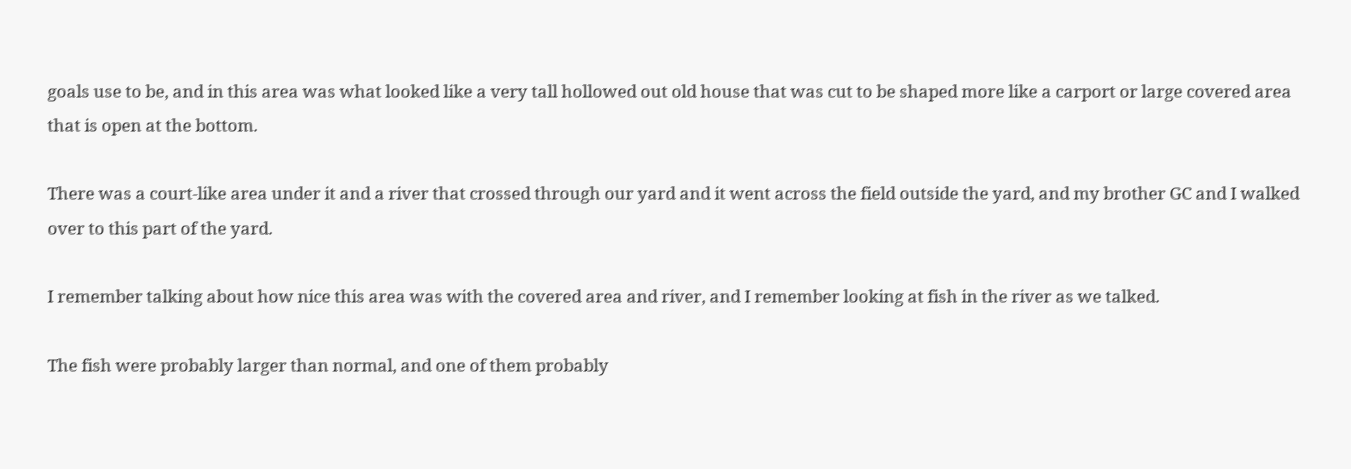goals use to be, and in this area was what looked like a very tall hollowed out old house that was cut to be shaped more like a carport or large covered area that is open at the bottom.

There was a court-like area under it and a river that crossed through our yard and it went across the field outside the yard, and my brother GC and I walked over to this part of the yard.

I remember talking about how nice this area was with the covered area and river, and I remember looking at fish in the river as we talked.

The fish were probably larger than normal, and one of them probably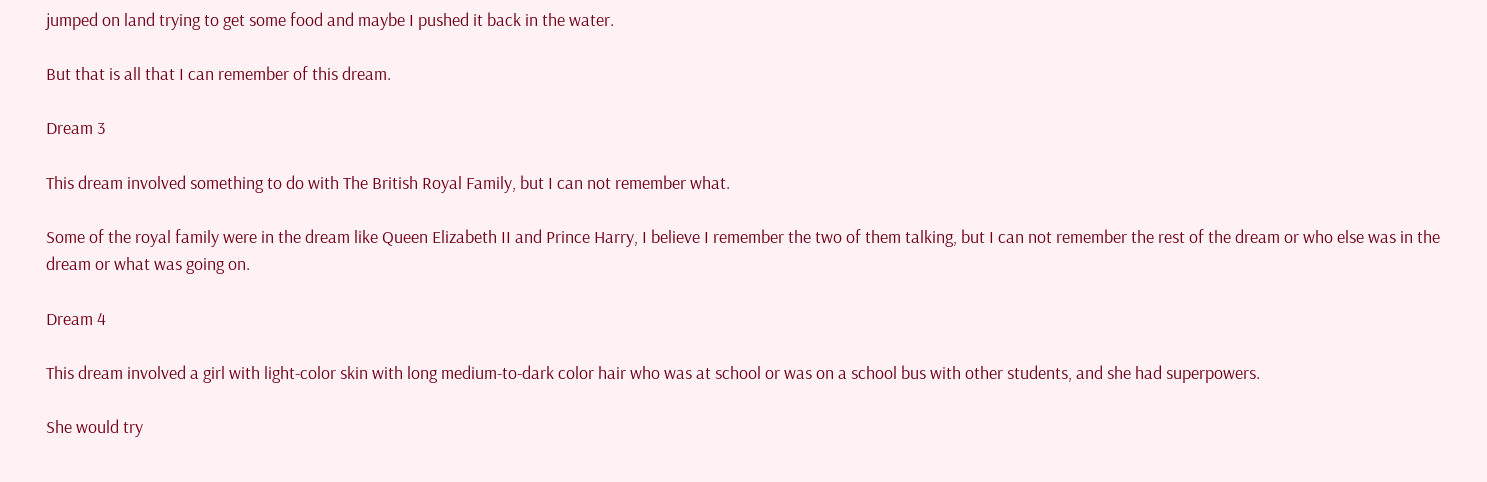jumped on land trying to get some food and maybe I pushed it back in the water.

But that is all that I can remember of this dream.

Dream 3

This dream involved something to do with The British Royal Family, but I can not remember what.

Some of the royal family were in the dream like Queen Elizabeth II and Prince Harry, I believe I remember the two of them talking, but I can not remember the rest of the dream or who else was in the dream or what was going on.

Dream 4

This dream involved a girl with light-color skin with long medium-to-dark color hair who was at school or was on a school bus with other students, and she had superpowers.

She would try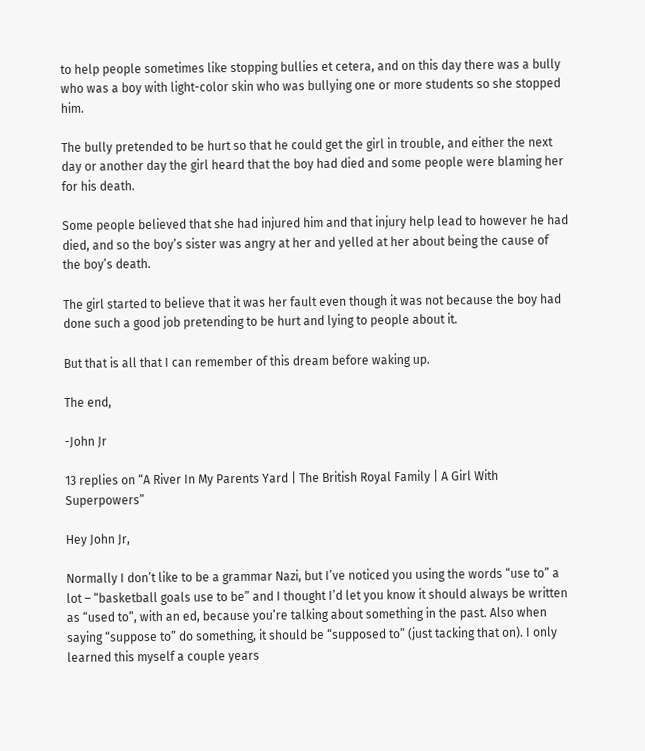to help people sometimes like stopping bullies et cetera, and on this day there was a bully who was a boy with light-color skin who was bullying one or more students so she stopped him.

The bully pretended to be hurt so that he could get the girl in trouble, and either the next day or another day the girl heard that the boy had died and some people were blaming her for his death.

Some people believed that she had injured him and that injury help lead to however he had died, and so the boy’s sister was angry at her and yelled at her about being the cause of the boy’s death.

The girl started to believe that it was her fault even though it was not because the boy had done such a good job pretending to be hurt and lying to people about it.

But that is all that I can remember of this dream before waking up.

The end,

-John Jr

13 replies on “A River In My Parents Yard | The British Royal Family | A Girl With Superpowers”

Hey John Jr,

Normally I don’t like to be a grammar Nazi, but I’ve noticed you using the words “use to” a lot – “basketball goals use to be” and I thought I’d let you know it should always be written as “used to”, with an ed, because you’re talking about something in the past. Also when saying “suppose to” do something, it should be “supposed to” (just tacking that on). I only learned this myself a couple years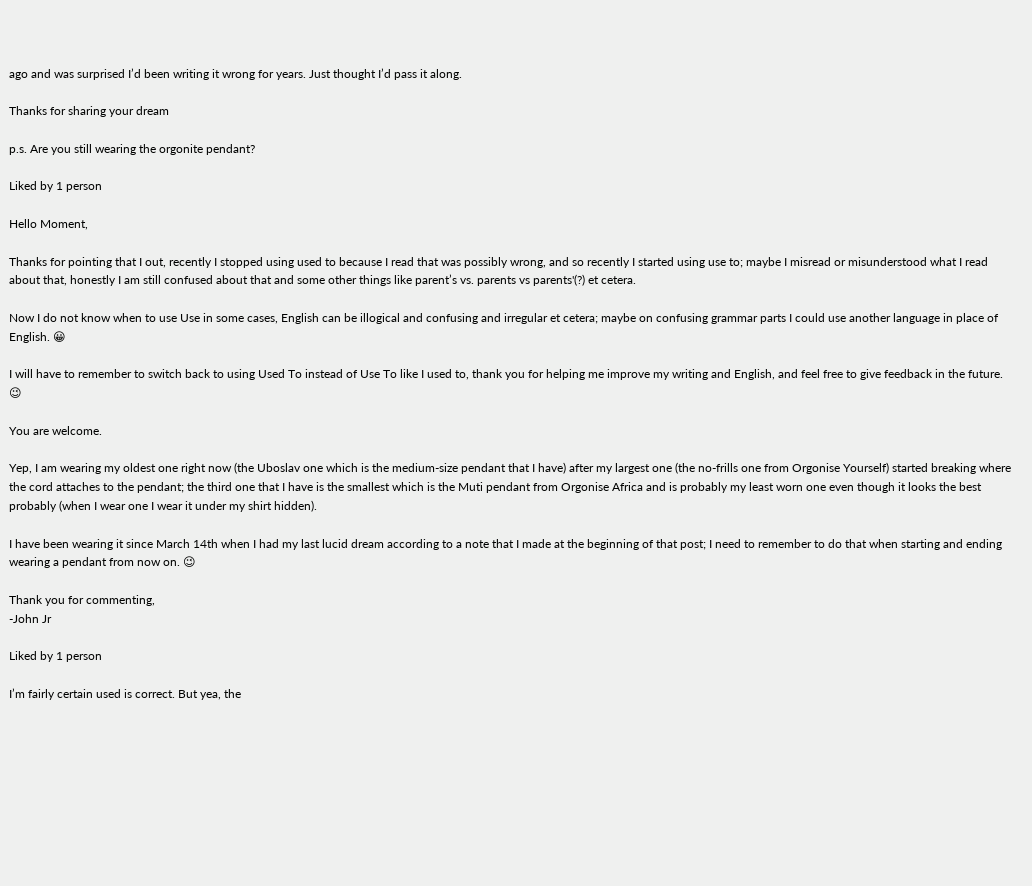ago and was surprised I’d been writing it wrong for years. Just thought I’d pass it along.

Thanks for sharing your dream

p.s. Are you still wearing the orgonite pendant?

Liked by 1 person

Hello Moment,

Thanks for pointing that I out, recently I stopped using used to because I read that was possibly wrong, and so recently I started using use to; maybe I misread or misunderstood what I read about that, honestly I am still confused about that and some other things like parent’s vs. parents vs parents'(?) et cetera.

Now I do not know when to use Use in some cases, English can be illogical and confusing and irregular et cetera; maybe on confusing grammar parts I could use another language in place of English. 😀

I will have to remember to switch back to using Used To instead of Use To like I used to, thank you for helping me improve my writing and English, and feel free to give feedback in the future. 😉

You are welcome.

Yep, I am wearing my oldest one right now (the Uboslav one which is the medium-size pendant that I have) after my largest one (the no-frills one from Orgonise Yourself) started breaking where the cord attaches to the pendant; the third one that I have is the smallest which is the Muti pendant from Orgonise Africa and is probably my least worn one even though it looks the best probably (when I wear one I wear it under my shirt hidden).

I have been wearing it since March 14th when I had my last lucid dream according to a note that I made at the beginning of that post; I need to remember to do that when starting and ending wearing a pendant from now on. 😉

Thank you for commenting,
-John Jr

Liked by 1 person

I’m fairly certain used is correct. But yea, the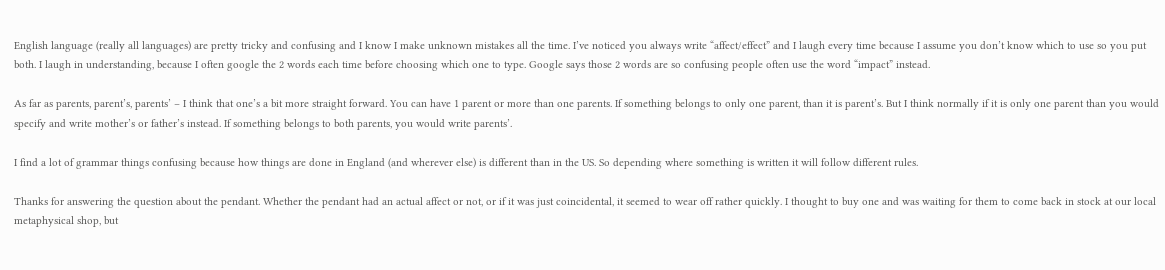English language (really all languages) are pretty tricky and confusing and I know I make unknown mistakes all the time. I’ve noticed you always write “affect/effect” and I laugh every time because I assume you don’t know which to use so you put both. I laugh in understanding, because I often google the 2 words each time before choosing which one to type. Google says those 2 words are so confusing people often use the word “impact” instead.

As far as parents, parent’s, parents’ – I think that one’s a bit more straight forward. You can have 1 parent or more than one parents. If something belongs to only one parent, than it is parent’s. But I think normally if it is only one parent than you would specify and write mother’s or father’s instead. If something belongs to both parents, you would write parents’.

I find a lot of grammar things confusing because how things are done in England (and wherever else) is different than in the US. So depending where something is written it will follow different rules.

Thanks for answering the question about the pendant. Whether the pendant had an actual affect or not, or if it was just coincidental, it seemed to wear off rather quickly. I thought to buy one and was waiting for them to come back in stock at our local metaphysical shop, but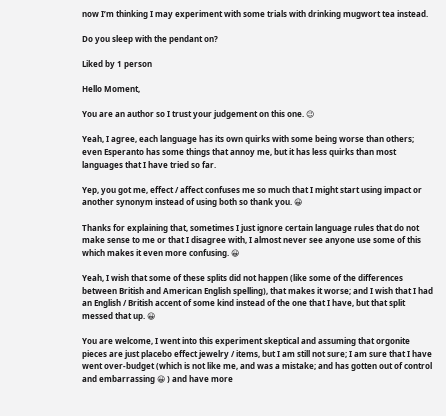now I’m thinking I may experiment with some trials with drinking mugwort tea instead.

Do you sleep with the pendant on?

Liked by 1 person

Hello Moment,

You are an author so I trust your judgement on this one. 😉

Yeah, I agree, each language has its own quirks with some being worse than others; even Esperanto has some things that annoy me, but it has less quirks than most languages that I have tried so far.

Yep, you got me, effect / affect confuses me so much that I might start using impact or another synonym instead of using both so thank you. 😀

Thanks for explaining that, sometimes I just ignore certain language rules that do not make sense to me or that I disagree with, I almost never see anyone use some of this which makes it even more confusing. 😀

Yeah, I wish that some of these splits did not happen (like some of the differences between British and American English spelling), that makes it worse; and I wish that I had an English / British accent of some kind instead of the one that I have, but that split messed that up. 😀

You are welcome, I went into this experiment skeptical and assuming that orgonite pieces are just placebo effect jewelry / items, but I am still not sure; I am sure that I have went over-budget (which is not like me, and was a mistake; and has gotten out of control and embarrassing 😀 ) and have more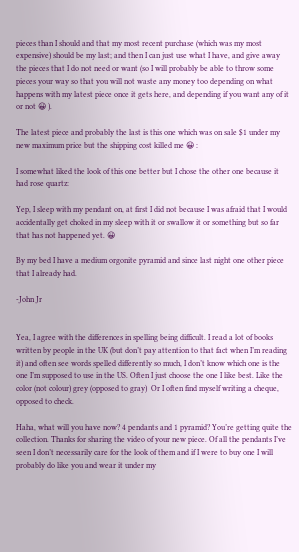pieces than I should and that my most recent purchase (which was my most expensive) should be my last; and then I can just use what I have, and give away the pieces that I do not need or want (so I will probably be able to throw some pieces your way so that you will not waste any money too depending on what happens with my latest piece once it gets here, and depending if you want any of it or not 😀 ).

The latest piece and probably the last is this one which was on sale $1 under my new maximum price but the shipping cost killed me 😀 :

I somewhat liked the look of this one better but I chose the other one because it had rose quartz:

Yep, I sleep with my pendant on, at first I did not because I was afraid that I would accidentally get choked in my sleep with it or swallow it or something but so far that has not happened yet. 😀

By my bed I have a medium orgonite pyramid and since last night one other piece that I already had.

-John Jr


Yea, I agree with the differences in spelling being difficult. I read a lot of books written by people in the UK (but don’t pay attention to that fact when I’m reading it) and often see words spelled differently so much, I don’t know which one is the one I’m supposed to use in the US. Often I just choose the one I like best. Like the color (not colour) grey (opposed to gray)  Or I often find myself writing a cheque, opposed to check.

Haha, what will you have now? 4 pendants and 1 pyramid? You’re getting quite the collection. Thanks for sharing the video of your new piece. Of all the pendants I’ve seen I don’t necessarily care for the look of them and if I were to buy one I will probably do like you and wear it under my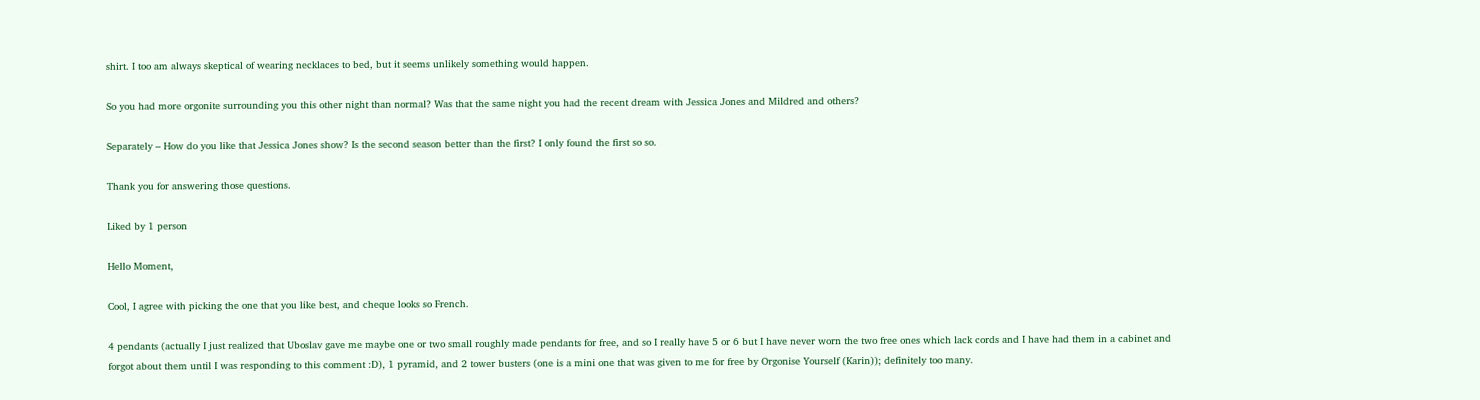shirt. I too am always skeptical of wearing necklaces to bed, but it seems unlikely something would happen.

So you had more orgonite surrounding you this other night than normal? Was that the same night you had the recent dream with Jessica Jones and Mildred and others?

Separately – How do you like that Jessica Jones show? Is the second season better than the first? I only found the first so so.

Thank you for answering those questions.

Liked by 1 person

Hello Moment,

Cool, I agree with picking the one that you like best, and cheque looks so French.

4 pendants (actually I just realized that Uboslav gave me maybe one or two small roughly made pendants for free, and so I really have 5 or 6 but I have never worn the two free ones which lack cords and I have had them in a cabinet and forgot about them until I was responding to this comment :D), 1 pyramid, and 2 tower busters (one is a mini one that was given to me for free by Orgonise Yourself (Karin)); definitely too many.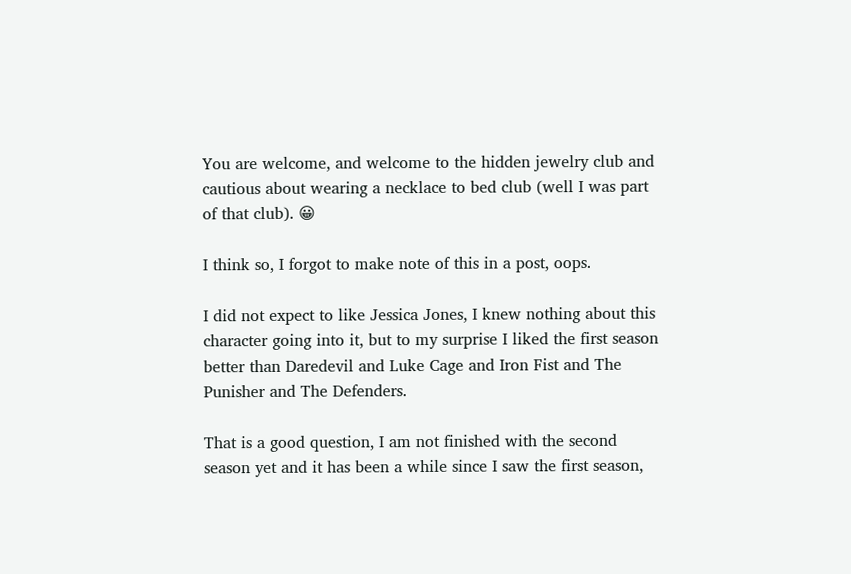You are welcome, and welcome to the hidden jewelry club and cautious about wearing a necklace to bed club (well I was part of that club). 😀

I think so, I forgot to make note of this in a post, oops.

I did not expect to like Jessica Jones, I knew nothing about this character going into it, but to my surprise I liked the first season better than Daredevil and Luke Cage and Iron Fist and The Punisher and The Defenders.

That is a good question, I am not finished with the second season yet and it has been a while since I saw the first season,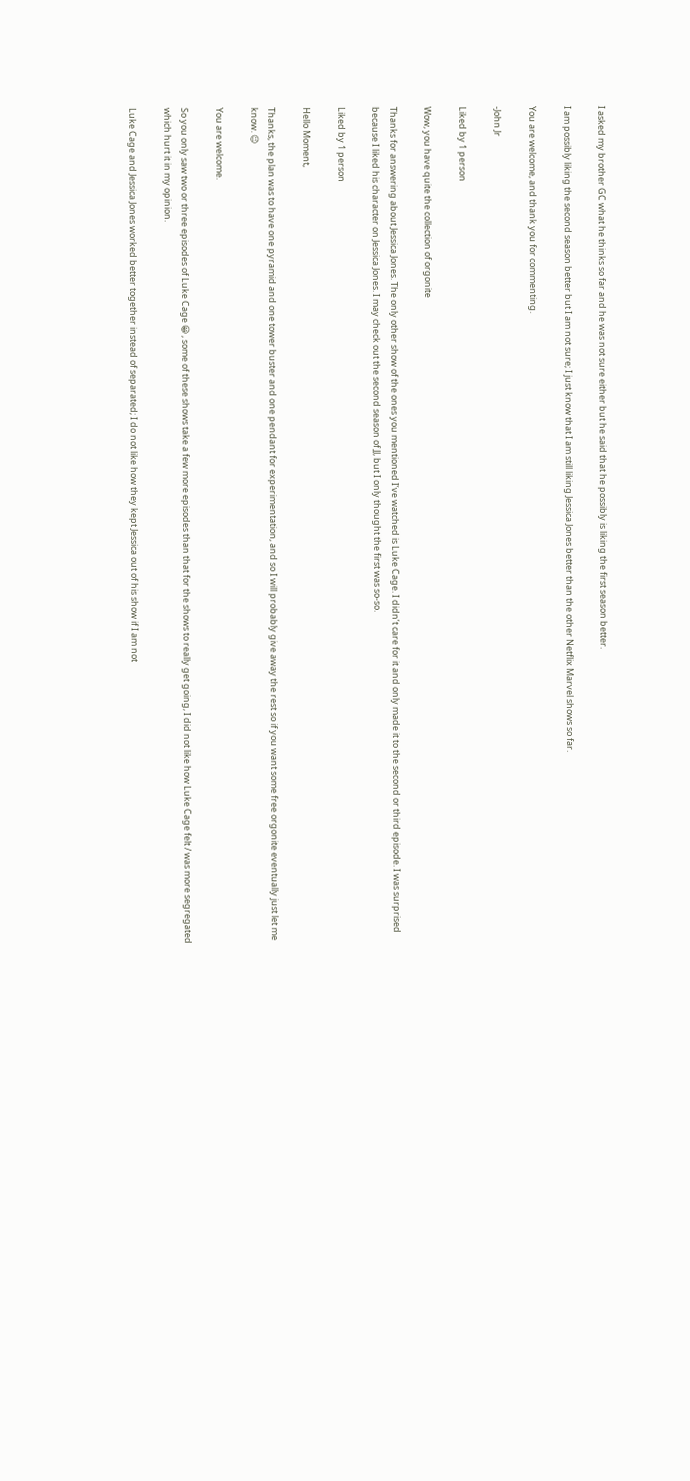I asked my brother GC what he thinks so far and he was not sure either but he said that he possibly is liking the first season better.

I am possibly liking the second season better but I am not sure; I just know that I am still liking Jessica Jones better than the other Netflix Marvel shows so far.

You are welcome, and thank you for commenting.

-John Jr

Liked by 1 person

Wow, you have quite the collection of orgonite

Thanks for answering about Jessica Jones. The only other show of the ones you mentioned I’ve watched is Luke Cage. I didn’t care for it and only made it to the second or third episode. I was surprised because I liked his character on Jessica Jones. I may check out the second season of JJ, but I only thought the first was so-so.

Liked by 1 person

Hello Moment,

Thanks, the plan was to have one pyramid and one tower buster and one pendant for experimentation, and so I will probably give away the rest so if you want some free orgonite eventually just let me know. 😉

You are welcome.

So you only saw two or three episodes of Luke Cage 😀 , some of these shows take a few more episodes than that for the shows to really get going, I did not like how Luke Cage felt / was more segregated which hurt it in my opinion.

Luke Cage and Jessica Jones worked better together instead of separated; I do not like how they kept Jessica out of his show if I am not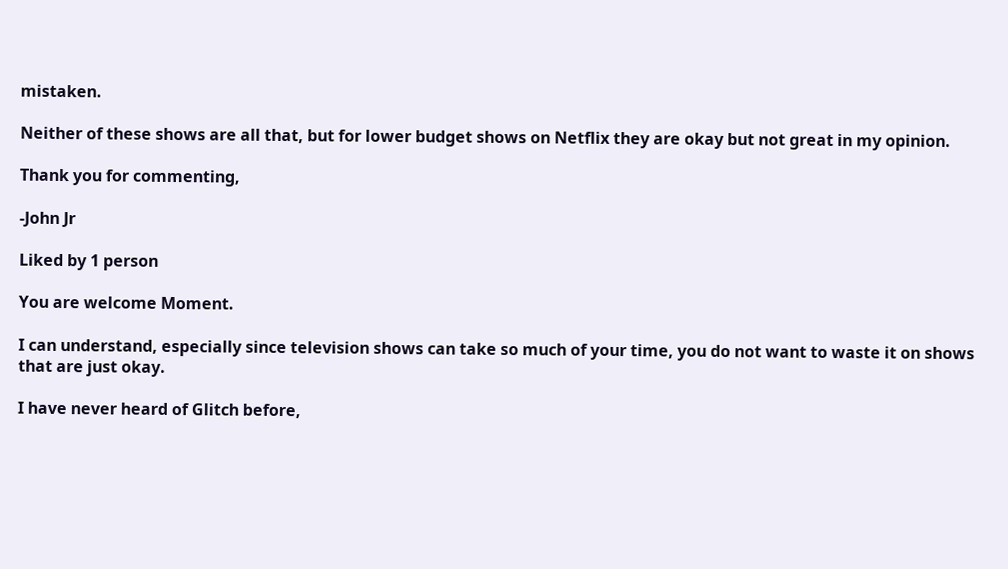mistaken.

Neither of these shows are all that, but for lower budget shows on Netflix they are okay but not great in my opinion.

Thank you for commenting,

-John Jr

Liked by 1 person

You are welcome Moment.

I can understand, especially since television shows can take so much of your time, you do not want to waste it on shows that are just okay.

I have never heard of Glitch before,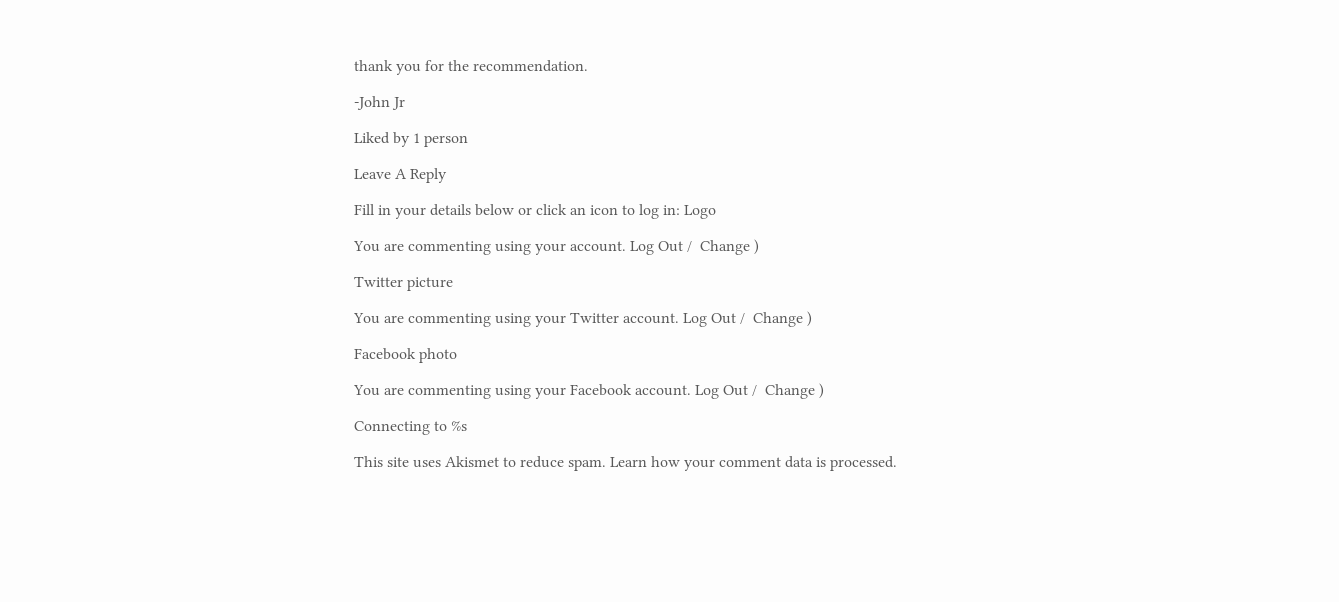thank you for the recommendation.

-John Jr

Liked by 1 person

Leave A Reply

Fill in your details below or click an icon to log in: Logo

You are commenting using your account. Log Out /  Change )

Twitter picture

You are commenting using your Twitter account. Log Out /  Change )

Facebook photo

You are commenting using your Facebook account. Log Out /  Change )

Connecting to %s

This site uses Akismet to reduce spam. Learn how your comment data is processed.